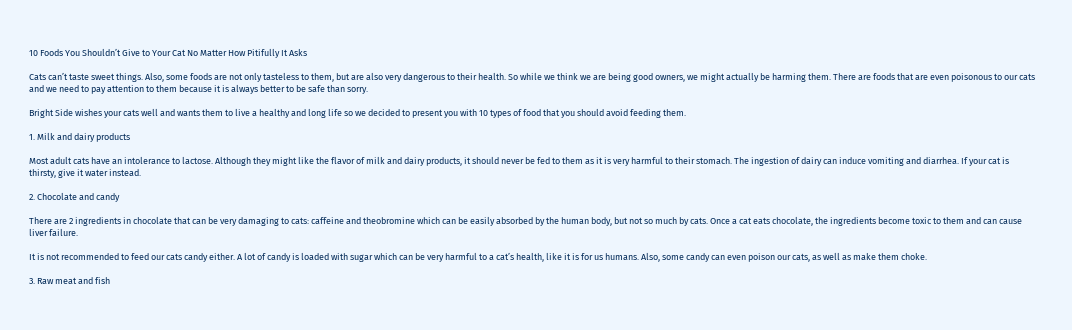10 Foods You Shouldn’t Give to Your Cat No Matter How Pitifully It Asks

Cats can’t taste sweet things. Also, some foods are not only tasteless to them, but are also very dangerous to their health. So while we think we are being good owners, we might actually be harming them. There are foods that are even poisonous to our cats and we need to pay attention to them because it is always better to be safe than sorry.

Bright Side wishes your cats well and wants them to live a healthy and long life so we decided to present you with 10 types of food that you should avoid feeding them.

1. Milk and dairy products

Most adult cats have an intolerance to lactose. Although they might like the flavor of milk and dairy products, it should never be fed to them as it is very harmful to their stomach. The ingestion of dairy can induce vomiting and diarrhea. If your cat is thirsty, give it water instead.

2. Chocolate and candy

There are 2 ingredients in chocolate that can be very damaging to cats: caffeine and theobromine which can be easily absorbed by the human body, but not so much by cats. Once a cat eats chocolate, the ingredients become toxic to them and can cause liver failure.

It is not recommended to feed our cats candy either. A lot of candy is loaded with sugar which can be very harmful to a cat’s health, like it is for us humans. Also, some candy can even poison our cats, as well as make them choke.

3. Raw meat and fish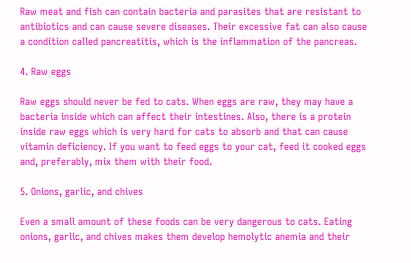Raw meat and fish can contain bacteria and parasites that are resistant to antibiotics and can cause severe diseases. Their excessive fat can also cause a condition called pancreatitis, which is the inflammation of the pancreas.

4. Raw eggs

Raw eggs should never be fed to cats. When eggs are raw, they may have a bacteria inside which can affect their intestines. Also, there is a protein inside raw eggs which is very hard for cats to absorb and that can cause vitamin deficiency. If you want to feed eggs to your cat, feed it cooked eggs and, preferably, mix them with their food.

5. Onions, garlic, and chives

Even a small amount of these foods can be very dangerous to cats. Eating onions, garlic, and chives makes them develop hemolytic anemia and their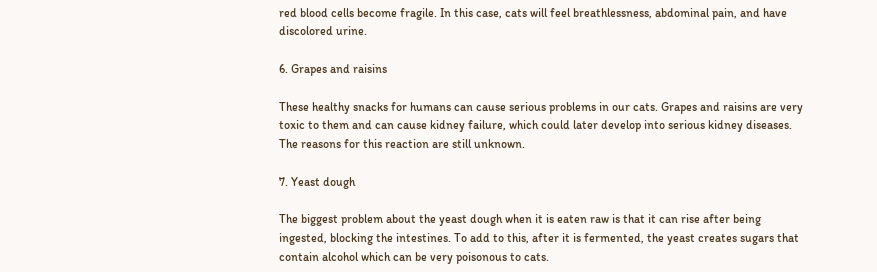red blood cells become fragile. In this case, cats will feel breathlessness, abdominal pain, and have discolored urine.

6. Grapes and raisins

These healthy snacks for humans can cause serious problems in our cats. Grapes and raisins are very toxic to them and can cause kidney failure, which could later develop into serious kidney diseases. The reasons for this reaction are still unknown.

7. Yeast dough

The biggest problem about the yeast dough when it is eaten raw is that it can rise after being ingested, blocking the intestines. To add to this, after it is fermented, the yeast creates sugars that contain alcohol which can be very poisonous to cats.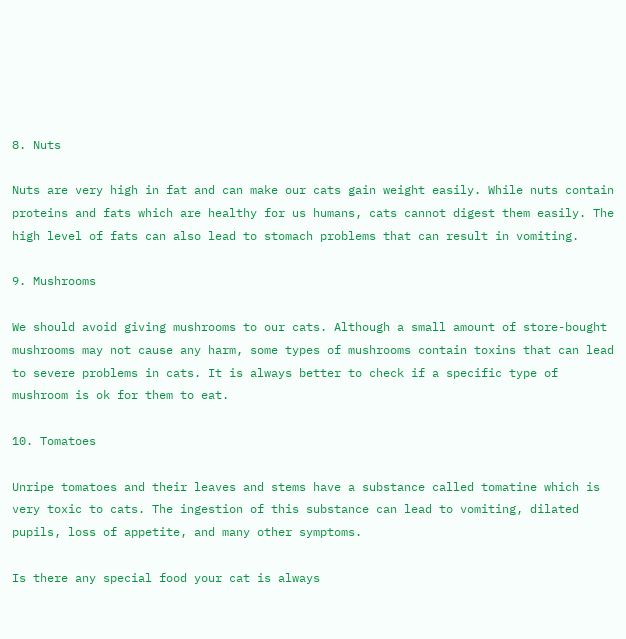8. Nuts

Nuts are very high in fat and can make our cats gain weight easily. While nuts contain proteins and fats which are healthy for us humans, cats cannot digest them easily. The high level of fats can also lead to stomach problems that can result in vomiting.

9. Mushrooms

We should avoid giving mushrooms to our cats. Although a small amount of store-bought mushrooms may not cause any harm, some types of mushrooms contain toxins that can lead to severe problems in cats. It is always better to check if a specific type of mushroom is ok for them to eat.

10. Tomatoes

Unripe tomatoes and their leaves and stems have a substance called tomatine which is very toxic to cats. The ingestion of this substance can lead to vomiting, dilated pupils, loss of appetite, and many other symptoms.

Is there any special food your cat is always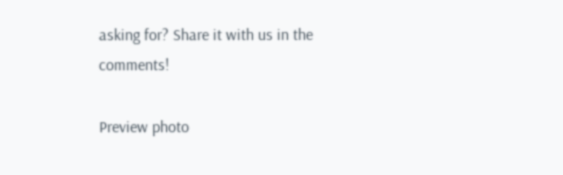asking for? Share it with us in the comments!

Preview photo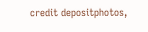credit depositphotos,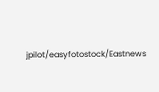jpilot/easyfotostock/Eastnews